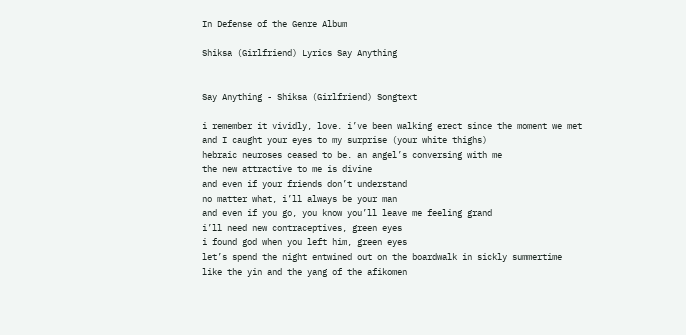In Defense of the Genre Album

Shiksa (Girlfriend) Lyrics Say Anything


Say Anything - Shiksa (Girlfriend) Songtext

i remember it vividly, love. i’ve been walking erect since the moment we met
and I caught your eyes to my surprise (your white thighs)
hebraic neuroses ceased to be. an angel’s conversing with me
the new attractive to me is divine
and even if your friends don’t understand
no matter what, i’ll always be your man
and even if you go, you know you’ll leave me feeling grand
i’ll need new contraceptives, green eyes
i found god when you left him, green eyes
let’s spend the night entwined out on the boardwalk in sickly summertime
like the yin and the yang of the afikomen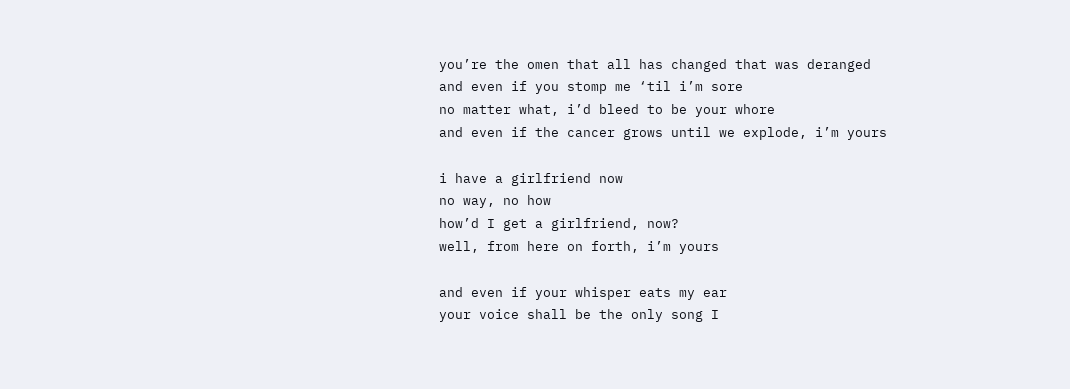you’re the omen that all has changed that was deranged
and even if you stomp me ‘til i’m sore
no matter what, i’d bleed to be your whore
and even if the cancer grows until we explode, i’m yours

i have a girlfriend now
no way, no how
how’d I get a girlfriend, now?
well, from here on forth, i’m yours

and even if your whisper eats my ear
your voice shall be the only song I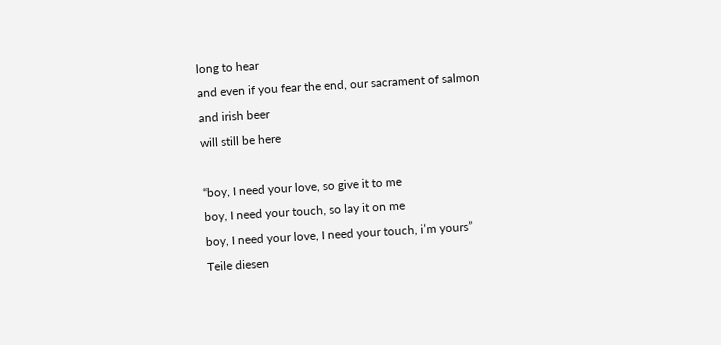long to hear
and even if you fear the end, our sacrament of salmon and irish beer
will still be here

“boy, I need your love, so give it to me
boy, I need your touch, so lay it on me
boy, I need your love, I need your touch, i’m yours”
Teile diesen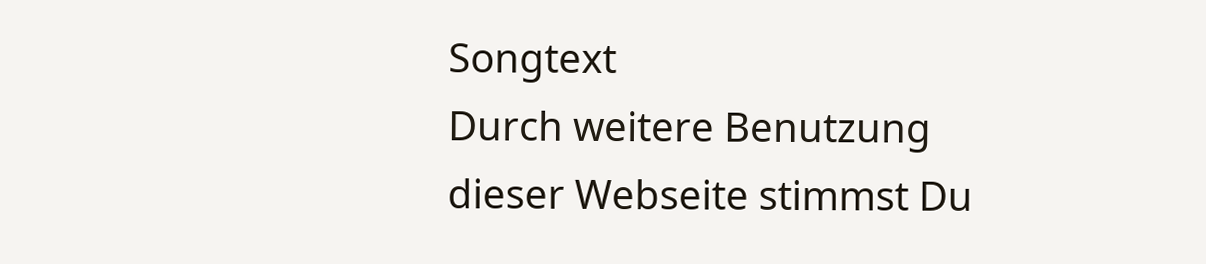Songtext
Durch weitere Benutzung dieser Webseite stimmst Du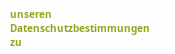unseren Datenschutzbestimmungen zu